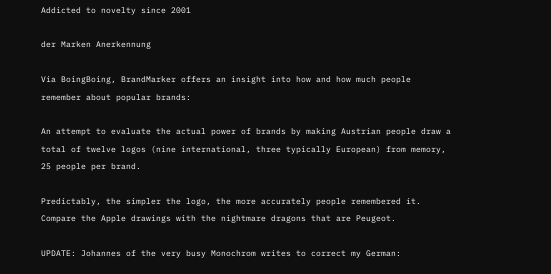Addicted to novelty since 2001

der Marken Anerkennung

Via BoingBoing, BrandMarker offers an insight into how and how much people remember about popular brands:

An attempt to evaluate the actual power of brands by making Austrian people draw a total of twelve logos (nine international, three typically European) from memory, 25 people per brand.

Predictably, the simpler the logo, the more accurately people remembered it. Compare the Apple drawings with the nightmare dragons that are Peugeot.

UPDATE: Johannes of the very busy Monochrom writes to correct my German: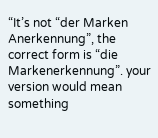“It’s not “der Marken Anerkennung”, the correct form is “die Markenerkennung”. your version would mean something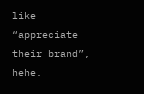like “appreciate their brand”, hehe.